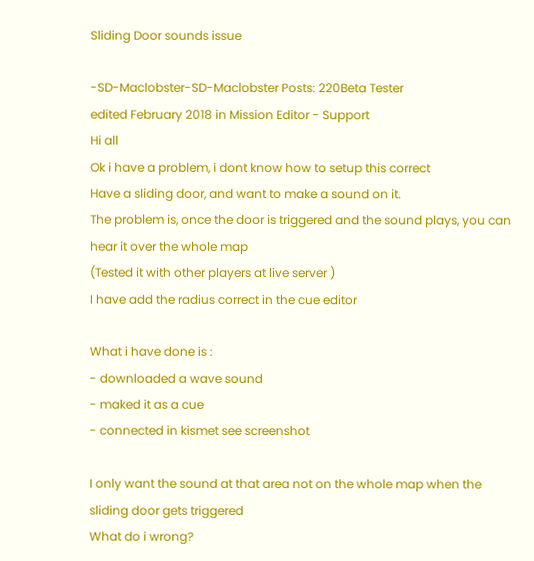Sliding Door sounds issue

-SD-Maclobster-SD-Maclobster Posts: 220Beta Tester
edited February 2018 in Mission Editor - Support
Hi all
Ok i have a problem, i dont know how to setup this correct
Have a sliding door, and want to make a sound on it.
The problem is, once the door is triggered and the sound plays, you can hear it over the whole map
(Tested it with other players at live server )
I have add the radius correct in the cue editor

What i have done is :
- downloaded a wave sound
- maked it as a cue
- connected in kismet see screenshot

I only want the sound at that area not on the whole map when the sliding door gets triggered
What do i wrong?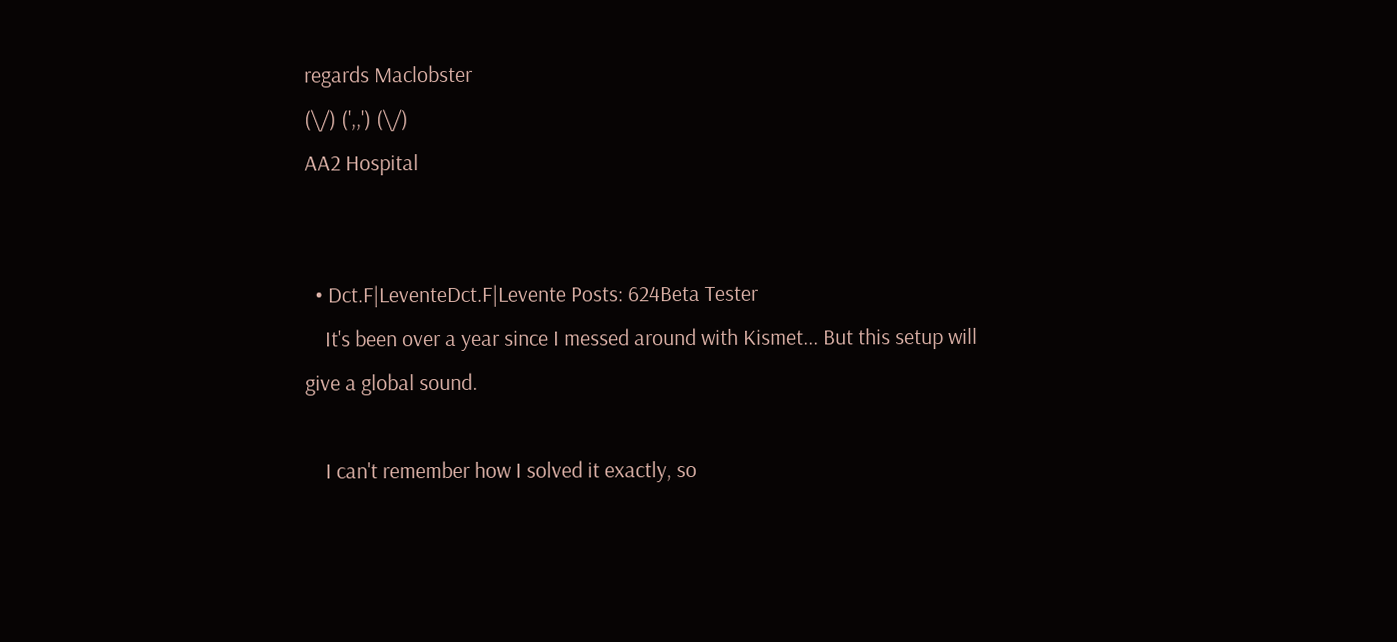regards Maclobster
(\/) (',,') (\/)
AA2 Hospital


  • Dct.F|LeventeDct.F|Levente Posts: 624Beta Tester
    It's been over a year since I messed around with Kismet... But this setup will give a global sound.

    I can't remember how I solved it exactly, so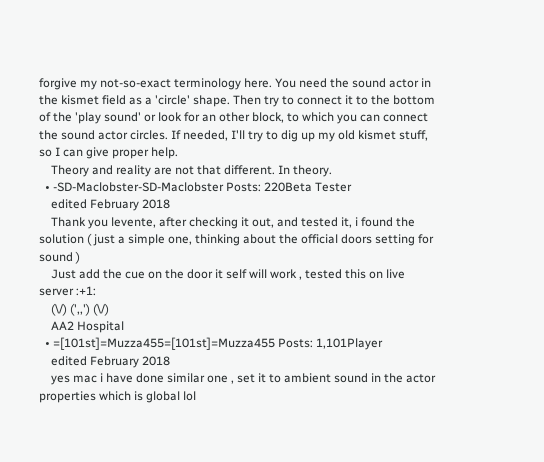forgive my not-so-exact terminology here. You need the sound actor in the kismet field as a 'circle' shape. Then try to connect it to the bottom of the 'play sound' or look for an other block, to which you can connect the sound actor circles. If needed, I'll try to dig up my old kismet stuff, so I can give proper help.
    Theory and reality are not that different. In theory.
  • -SD-Maclobster-SD-Maclobster Posts: 220Beta Tester
    edited February 2018
    Thank you levente, after checking it out, and tested it, i found the solution ( just a simple one, thinking about the official doors setting for sound )
    Just add the cue on the door it self will work , tested this on live server :+1:
    (\/) (',,') (\/)
    AA2 Hospital
  • =[101st]=Muzza455=[101st]=Muzza455 Posts: 1,101Player
    edited February 2018
    yes mac i have done similar one , set it to ambient sound in the actor properties which is global lol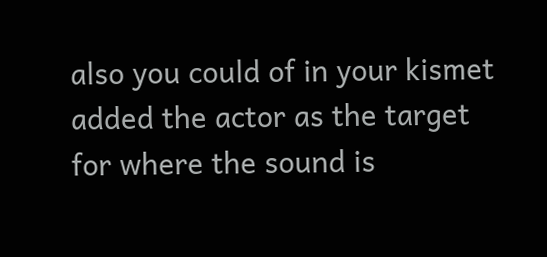also you could of in your kismet added the actor as the target for where the sound is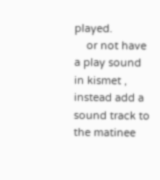played.
    or not have a play sound in kismet , instead add a sound track to the matinee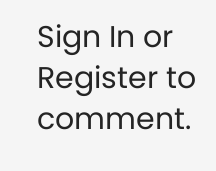Sign In or Register to comment.